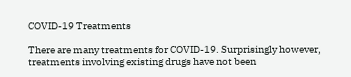COVID-19 Treatments

There are many treatments for COVID-19. Surprisingly however, treatments involving existing drugs have not been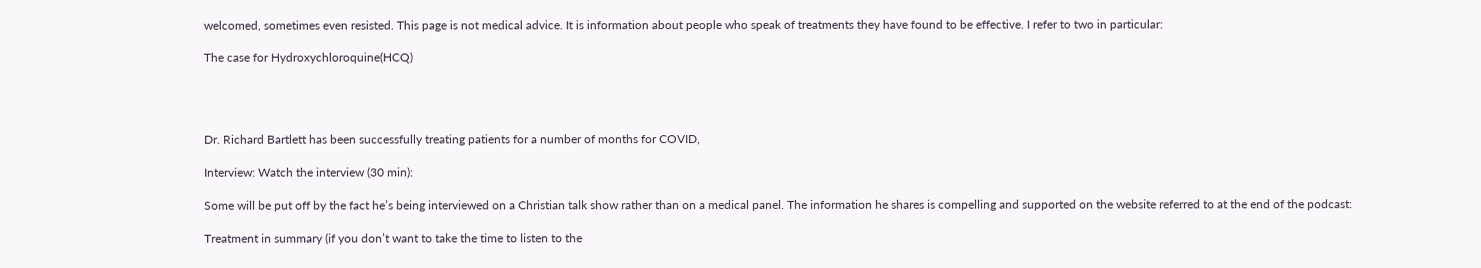welcomed, sometimes even resisted. This page is not medical advice. It is information about people who speak of treatments they have found to be effective. I refer to two in particular:

The case for Hydroxychloroquine(HCQ)




Dr. Richard Bartlett has been successfully treating patients for a number of months for COVID,

Interview: Watch the interview (30 min):

Some will be put off by the fact he’s being interviewed on a Christian talk show rather than on a medical panel. The information he shares is compelling and supported on the website referred to at the end of the podcast:

Treatment in summary (if you don’t want to take the time to listen to the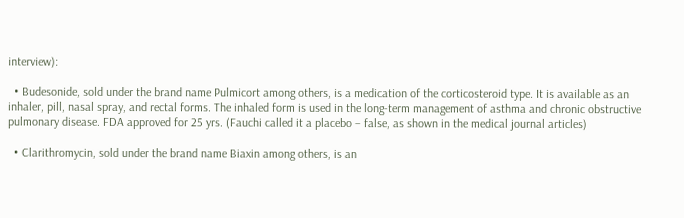interview):

  • Budesonide, sold under the brand name Pulmicort among others, is a medication of the corticosteroid type. It is available as an inhaler, pill, nasal spray, and rectal forms. The inhaled form is used in the long-term management of asthma and chronic obstructive pulmonary disease. FDA approved for 25 yrs. (Fauchi called it a placebo – false, as shown in the medical journal articles)

  • Clarithromycin, sold under the brand name Biaxin among others, is an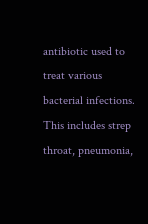antibiotic used to treat various bacterial infections. This includes strep throat, pneumonia,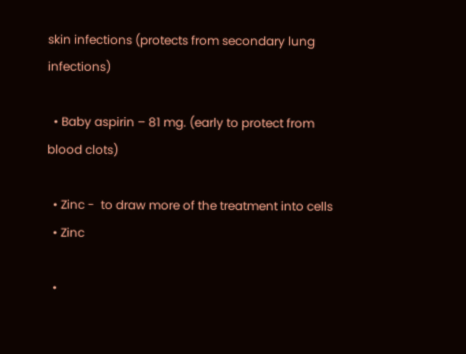skin infections (protects from secondary lung infections)

  • Baby aspirin – 81 mg. (early to protect from blood clots)

  • Zinc -  to draw more of the treatment into cells
  • Zinc

  •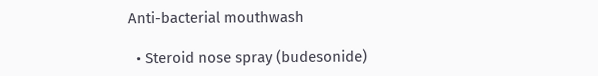Anti-bacterial mouthwash

  • Steroid nose spray (budesonide)